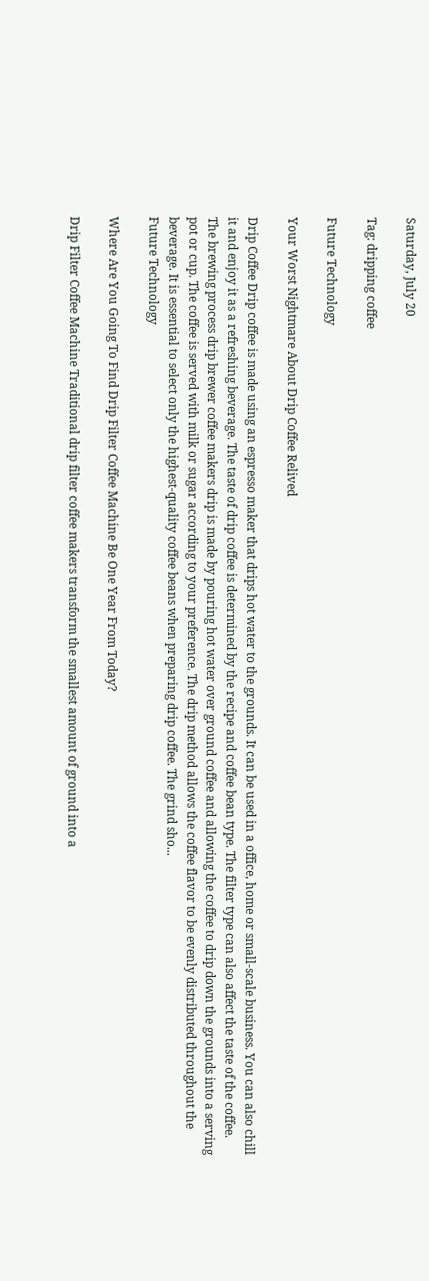Saturday, July 20

Tag: dripping coffee

Future Technology

Your Worst Nightmare About Drip Coffee Relived

Drip Coffee Drip coffee is made using an espresso maker that drips hot water to the grounds. It can be used in a office, home or small-scale business. You can also chill it and enjoy it as a refreshing beverage. The taste of drip coffee is determined by the recipe and coffee bean type. The filter type can also affect the taste of the coffee. The brewing process drip brewer coffee makers drip is made by pouring hot water over ground coffee and allowing the coffee to drip down the grounds into a serving pot or cup. The coffee is served with milk or sugar according to your preference. The drip method allows the coffee flavor to be evenly distributed throughout the beverage. It is essential to select only the highest-quality coffee beans when preparing drip coffee. The grind sho...
Future Technology

Where Are You Going To Find Drip Filter Coffee Machine Be One Year From Today?

Drip Filter Coffee Machine Traditional drip filter coffee makers transform the smallest amount of ground into a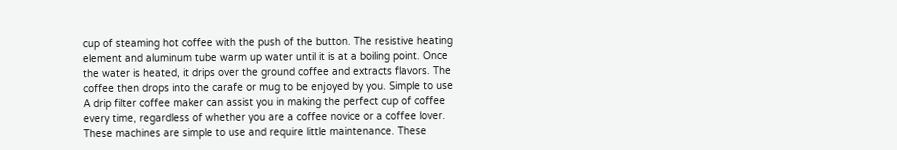cup of steaming hot coffee with the push of the button. The resistive heating element and aluminum tube warm up water until it is at a boiling point. Once the water is heated, it drips over the ground coffee and extracts flavors. The coffee then drops into the carafe or mug to be enjoyed by you. Simple to use A drip filter coffee maker can assist you in making the perfect cup of coffee every time, regardless of whether you are a coffee novice or a coffee lover. These machines are simple to use and require little maintenance. These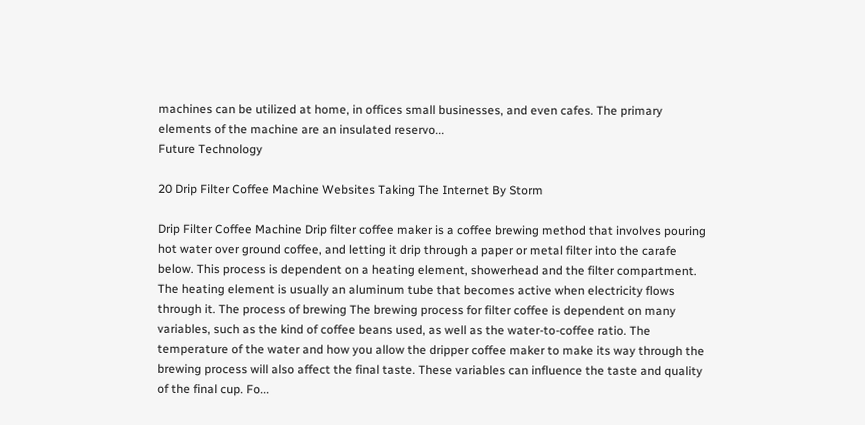machines can be utilized at home, in offices small businesses, and even cafes. The primary elements of the machine are an insulated reservo...
Future Technology

20 Drip Filter Coffee Machine Websites Taking The Internet By Storm

Drip Filter Coffee Machine Drip filter coffee maker is a coffee brewing method that involves pouring hot water over ground coffee, and letting it drip through a paper or metal filter into the carafe below. This process is dependent on a heating element, showerhead and the filter compartment. The heating element is usually an aluminum tube that becomes active when electricity flows through it. The process of brewing The brewing process for filter coffee is dependent on many variables, such as the kind of coffee beans used, as well as the water-to-coffee ratio. The temperature of the water and how you allow the dripper coffee maker to make its way through the brewing process will also affect the final taste. These variables can influence the taste and quality of the final cup. Fo...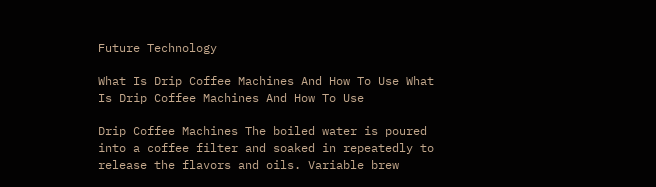Future Technology

What Is Drip Coffee Machines And How To Use What Is Drip Coffee Machines And How To Use

Drip Coffee Machines The boiled water is poured into a coffee filter and soaked in repeatedly to release the flavors and oils. Variable brew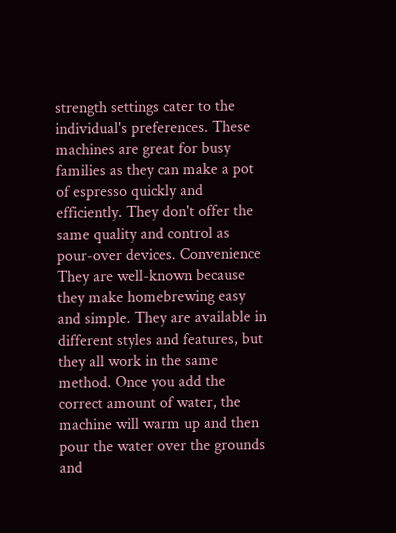strength settings cater to the individual's preferences. These machines are great for busy families as they can make a pot of espresso quickly and efficiently. They don't offer the same quality and control as pour-over devices. Convenience They are well-known because they make homebrewing easy and simple. They are available in different styles and features, but they all work in the same method. Once you add the correct amount of water, the machine will warm up and then pour the water over the grounds and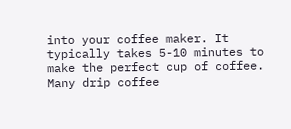into your coffee maker. It typically takes 5-10 minutes to make the perfect cup of coffee. Many drip coffee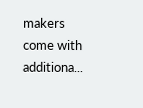makers come with additiona...